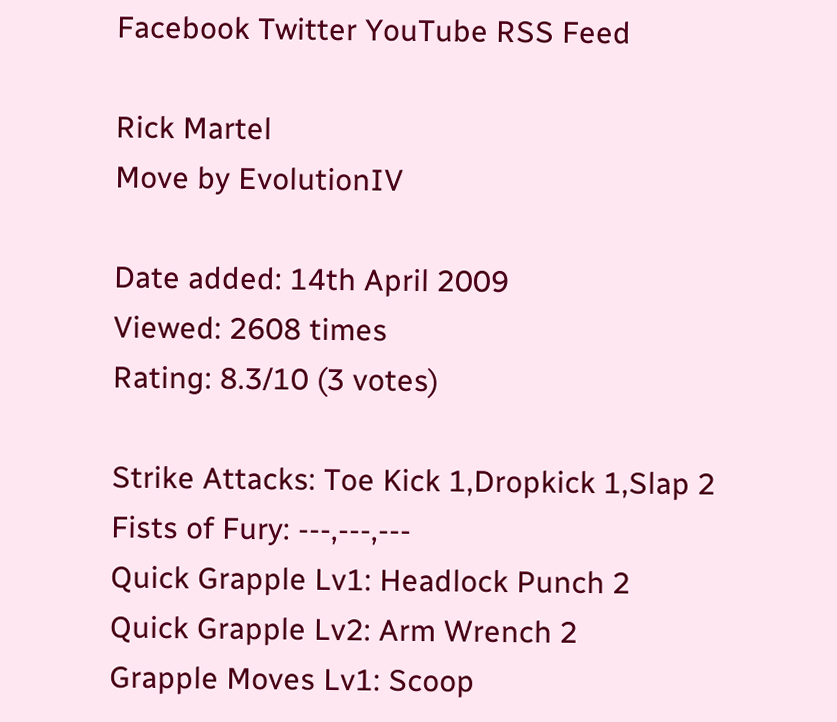Facebook Twitter YouTube RSS Feed

Rick Martel
Move by EvolutionIV

Date added: 14th April 2009
Viewed: 2608 times
Rating: 8.3/10 (3 votes)

Strike Attacks: Toe Kick 1,Dropkick 1,Slap 2
Fists of Fury: ---,---,---
Quick Grapple Lv1: Headlock Punch 2
Quick Grapple Lv2: Arm Wrench 2
Grapple Moves Lv1: Scoop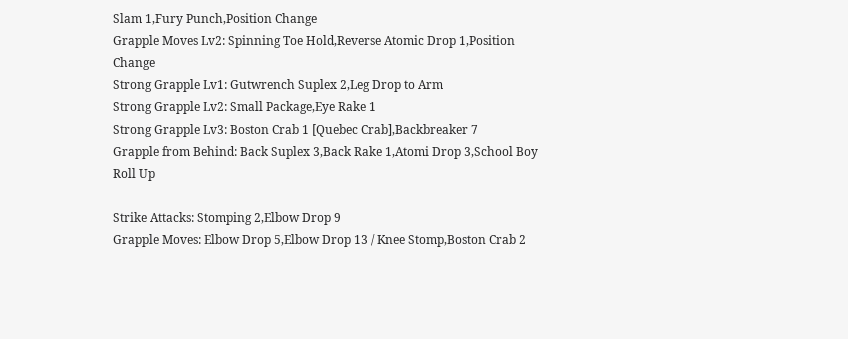Slam 1,Fury Punch,Position Change
Grapple Moves Lv2: Spinning Toe Hold,Reverse Atomic Drop 1,Position Change
Strong Grapple Lv1: Gutwrench Suplex 2,Leg Drop to Arm
Strong Grapple Lv2: Small Package,Eye Rake 1
Strong Grapple Lv3: Boston Crab 1 [Quebec Crab],Backbreaker 7
Grapple from Behind: Back Suplex 3,Back Rake 1,Atomi Drop 3,School Boy Roll Up

Strike Attacks: Stomping 2,Elbow Drop 9
Grapple Moves: Elbow Drop 5,Elbow Drop 13 / Knee Stomp,Boston Crab 2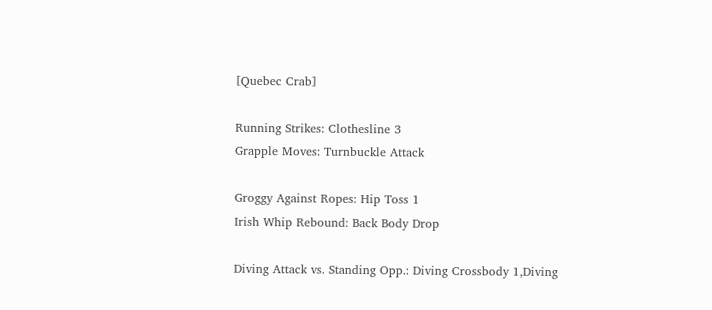[Quebec Crab]

Running Strikes: Clothesline 3
Grapple Moves: Turnbuckle Attack

Groggy Against Ropes: Hip Toss 1
Irish Whip Rebound: Back Body Drop

Diving Attack vs. Standing Opp.: Diving Crossbody 1,Diving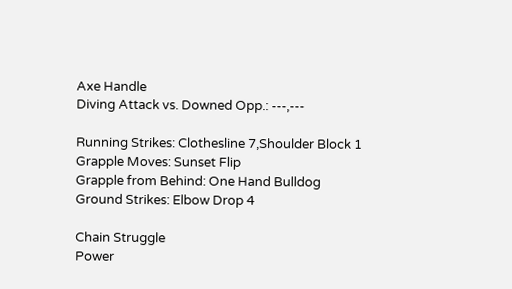Axe Handle
Diving Attack vs. Downed Opp.: ---,---

Running Strikes: Clothesline 7,Shoulder Block 1
Grapple Moves: Sunset Flip
Grapple from Behind: One Hand Bulldog
Ground Strikes: Elbow Drop 4

Chain Struggle
Power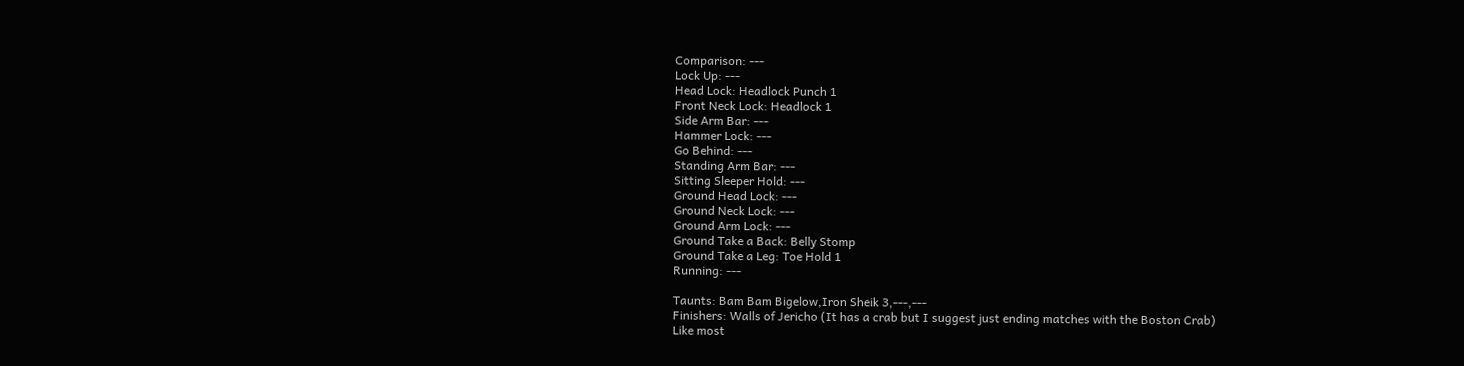Comparison: ---
Lock Up: ---
Head Lock: Headlock Punch 1
Front Neck Lock: Headlock 1
Side Arm Bar: ---
Hammer Lock: ---
Go Behind: ---
Standing Arm Bar: ---
Sitting Sleeper Hold: ---
Ground Head Lock: ---
Ground Neck Lock: ---
Ground Arm Lock: ---
Ground Take a Back: Belly Stomp
Ground Take a Leg: Toe Hold 1
Running: ---

Taunts: Bam Bam Bigelow,Iron Sheik 3,---,---
Finishers: Walls of Jericho (It has a crab but I suggest just ending matches with the Boston Crab)
Like most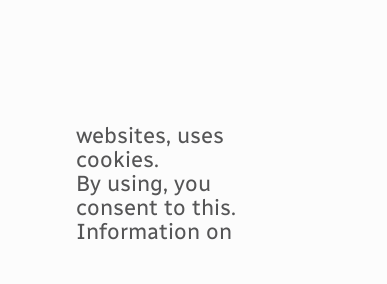websites, uses cookies.
By using, you consent to this.
Information on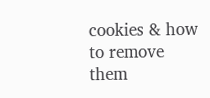cookies & how to remove them